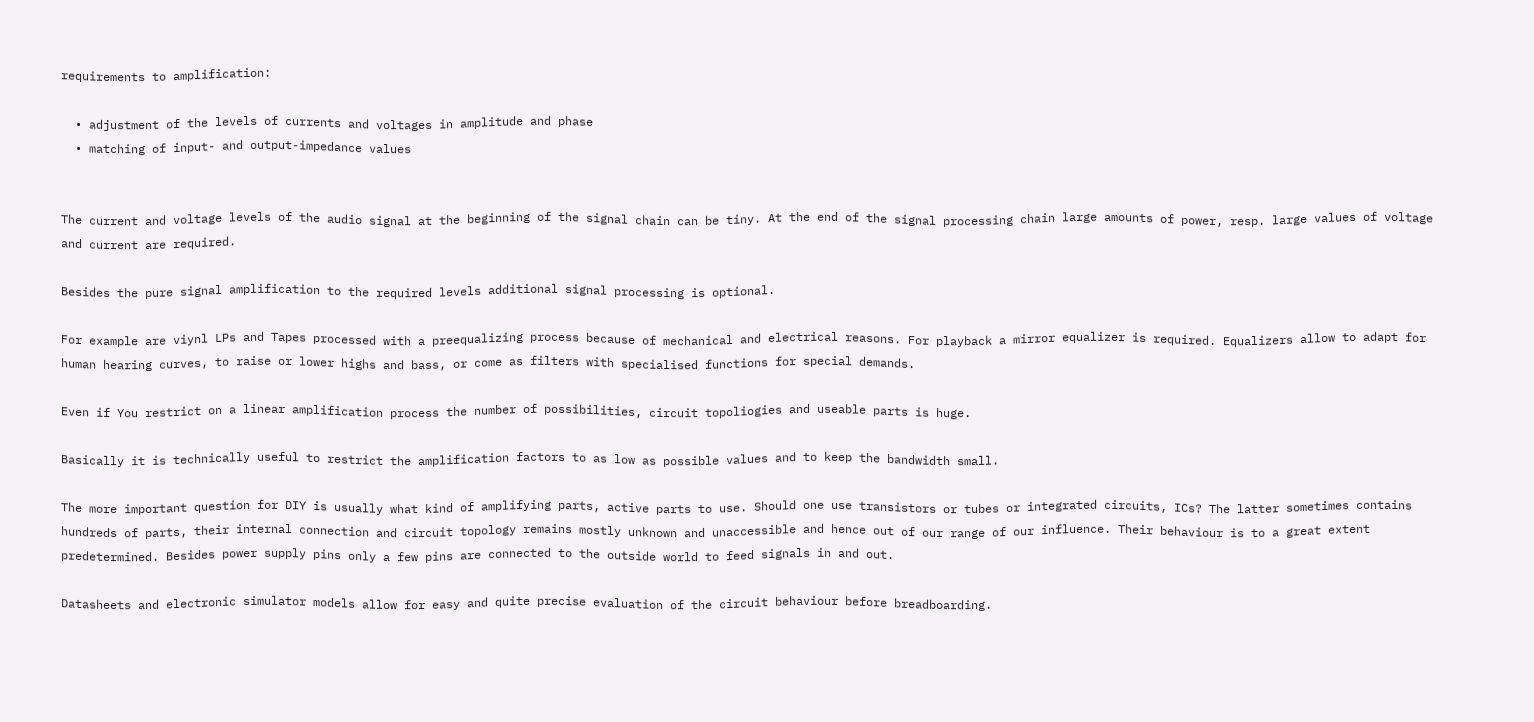requirements to amplification:

  • adjustment of the levels of currents and voltages in amplitude and phase
  • matching of input- and output-impedance values


The current and voltage levels of the audio signal at the beginning of the signal chain can be tiny. At the end of the signal processing chain large amounts of power, resp. large values of voltage and current are required.

Besides the pure signal amplification to the required levels additional signal processing is optional.

For example are viynl LPs and Tapes processed with a preequalizing process because of mechanical and electrical reasons. For playback a mirror equalizer is required. Equalizers allow to adapt for human hearing curves, to raise or lower highs and bass, or come as filters with specialised functions for special demands.

Even if You restrict on a linear amplification process the number of possibilities, circuit topoliogies and useable parts is huge.

Basically it is technically useful to restrict the amplification factors to as low as possible values and to keep the bandwidth small.

The more important question for DIY is usually what kind of amplifying parts, active parts to use. Should one use transistors or tubes or integrated circuits, ICs? The latter sometimes contains hundreds of parts, their internal connection and circuit topology remains mostly unknown and unaccessible and hence out of our range of our influence. Their behaviour is to a great extent predetermined. Besides power supply pins only a few pins are connected to the outside world to feed signals in and out.

Datasheets and electronic simulator models allow for easy and quite precise evaluation of the circuit behaviour before breadboarding.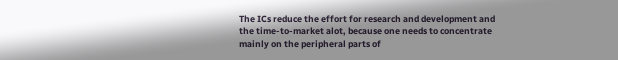The ICs reduce the effort for research and development and the time-to-market alot, because one needs to concentrate mainly on the peripheral parts of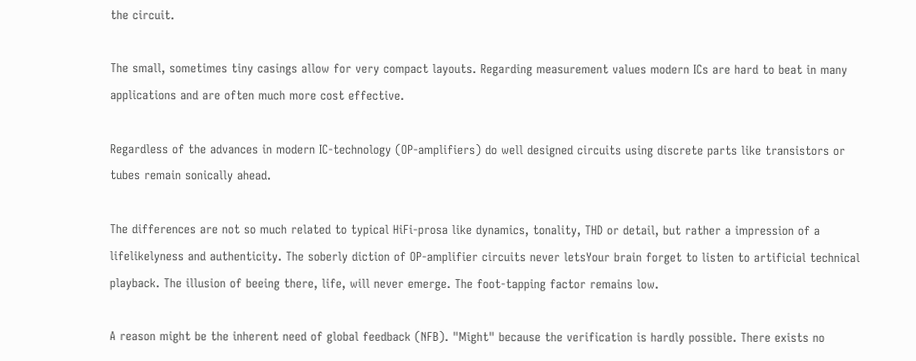the circuit.

The small, sometimes tiny casings allow for very compact layouts. Regarding measurement values modern ICs are hard to beat in many applications and are often much more cost effective.

Regardless of the advances in modern IC-technology (OP-amplifiers) do well designed circuits using discrete parts like transistors or tubes remain sonically ahead.

The differences are not so much related to typical HiFi-prosa like dynamics, tonality, THD or detail, but rather a impression of a lifelikelyness and authenticity. The soberly diction of OP-amplifier circuits never letsYour brain forget to listen to artificial technical playback. The illusion of beeing there, life, will never emerge. The foot-tapping factor remains low.

A reason might be the inherent need of global feedback (NFB). "Might" because the verification is hardly possible. There exists no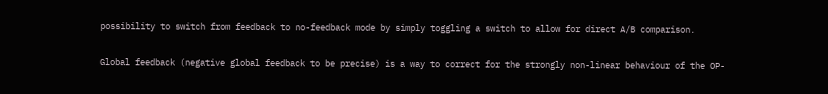possibility to switch from feedback to no-feedback mode by simply toggling a switch to allow for direct A/B comparison.

Global feedback (negative global feedback to be precise) is a way to correct for the strongly non-linear behaviour of the OP-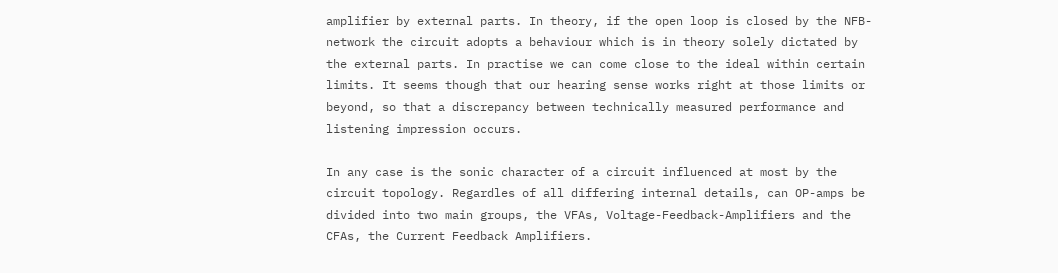amplifier by external parts. In theory, if the open loop is closed by the NFB-network the circuit adopts a behaviour which is in theory solely dictated by the external parts. In practise we can come close to the ideal within certain limits. It seems though that our hearing sense works right at those limits or beyond, so that a discrepancy between technically measured performance and listening impression occurs.

In any case is the sonic character of a circuit influenced at most by the circuit topology. Regardles of all differing internal details, can OP-amps be divided into two main groups, the VFAs, Voltage-Feedback-Amplifiers and the CFAs, the Current Feedback Amplifiers.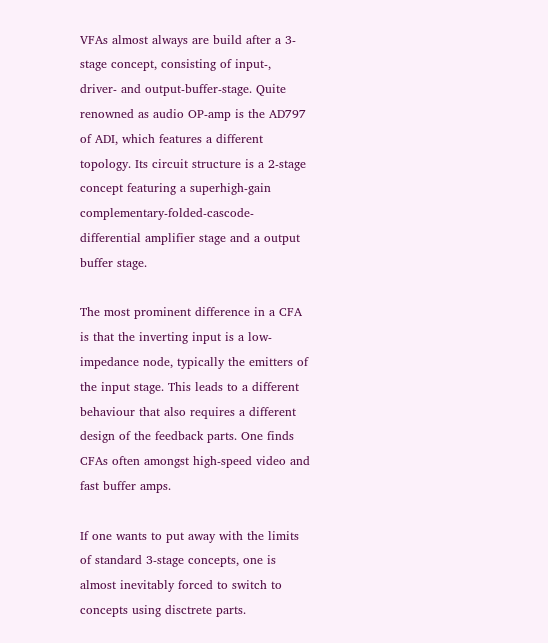VFAs almost always are build after a 3-stage concept, consisting of input-, driver- and output-buffer-stage. Quite renowned as audio OP-amp is the AD797 of ADI, which features a different topology. Its circuit structure is a 2-stage concept featuring a superhigh-gain complementary-folded-cascode-differential amplifier stage and a output buffer stage.

The most prominent difference in a CFA is that the inverting input is a low-impedance node, typically the emitters of the input stage. This leads to a different behaviour that also requires a different design of the feedback parts. One finds CFAs often amongst high-speed video and fast buffer amps.

If one wants to put away with the limits of standard 3-stage concepts, one is almost inevitably forced to switch to concepts using disctrete parts.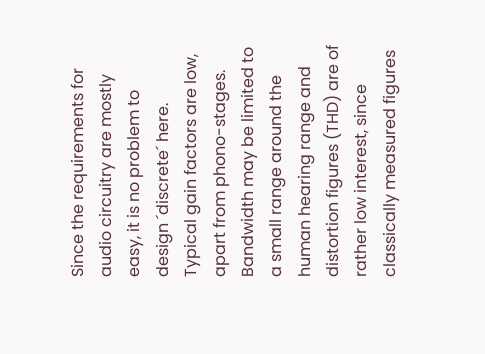Since the requirements for audio circuitry are mostly easy, it is no problem to design ´discrete´ here. Typical gain factors are low, apart from phono-stages. Bandwidth may be limited to a small range around the human hearing range and distortion figures (THD) are of rather low interest, since classically measured figures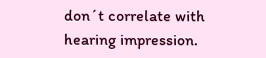don´t correlate with hearing impression.